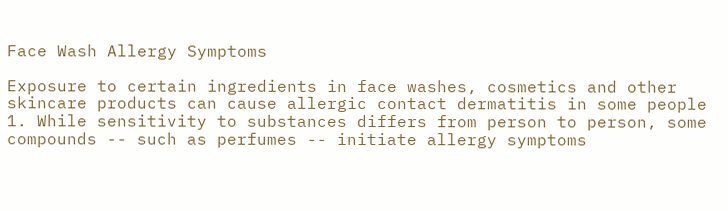Face Wash Allergy Symptoms

Exposure to certain ingredients in face washes, cosmetics and other skincare products can cause allergic contact dermatitis in some people 1. While sensitivity to substances differs from person to person, some compounds -- such as perfumes -- initiate allergy symptoms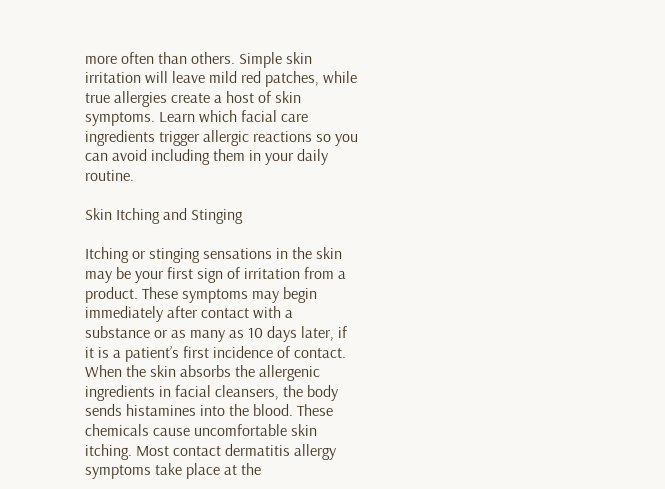more often than others. Simple skin irritation will leave mild red patches, while true allergies create a host of skin symptoms. Learn which facial care ingredients trigger allergic reactions so you can avoid including them in your daily routine.

Skin Itching and Stinging

Itching or stinging sensations in the skin may be your first sign of irritation from a product. These symptoms may begin immediately after contact with a substance or as many as 10 days later, if it is a patient’s first incidence of contact. When the skin absorbs the allergenic ingredients in facial cleansers, the body sends histamines into the blood. These chemicals cause uncomfortable skin itching. Most contact dermatitis allergy symptoms take place at the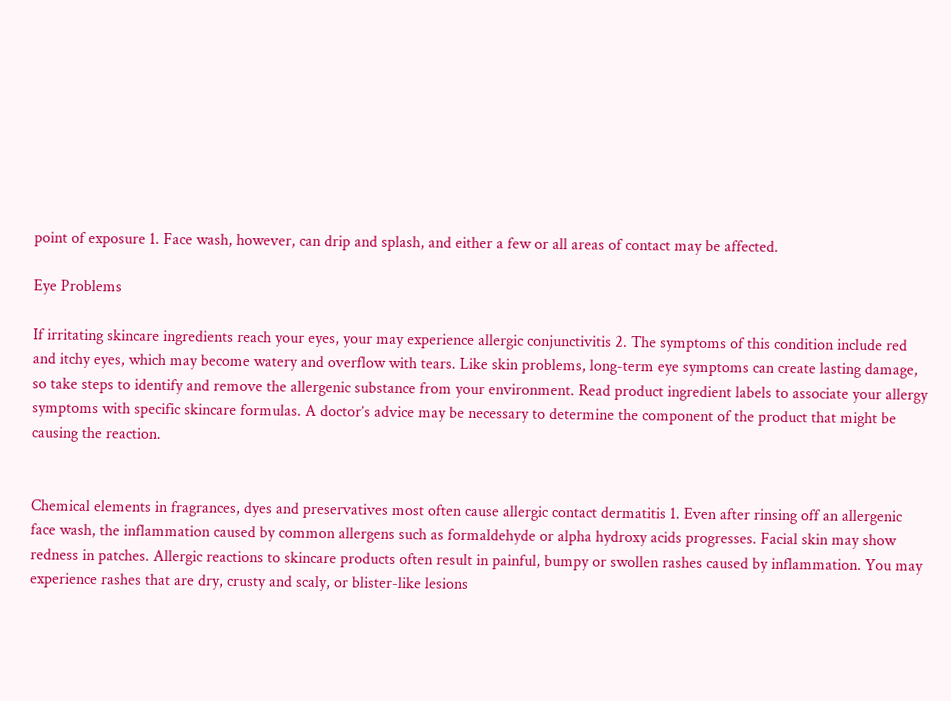point of exposure 1. Face wash, however, can drip and splash, and either a few or all areas of contact may be affected.

Eye Problems

If irritating skincare ingredients reach your eyes, your may experience allergic conjunctivitis 2. The symptoms of this condition include red and itchy eyes, which may become watery and overflow with tears. Like skin problems, long-term eye symptoms can create lasting damage, so take steps to identify and remove the allergenic substance from your environment. Read product ingredient labels to associate your allergy symptoms with specific skincare formulas. A doctor’s advice may be necessary to determine the component of the product that might be causing the reaction.


Chemical elements in fragrances, dyes and preservatives most often cause allergic contact dermatitis 1. Even after rinsing off an allergenic face wash, the inflammation caused by common allergens such as formaldehyde or alpha hydroxy acids progresses. Facial skin may show redness in patches. Allergic reactions to skincare products often result in painful, bumpy or swollen rashes caused by inflammation. You may experience rashes that are dry, crusty and scaly, or blister-like lesions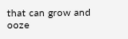that can grow and ooze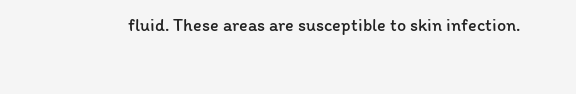fluid. These areas are susceptible to skin infection.